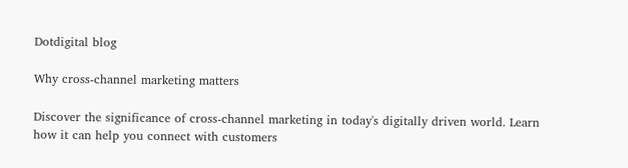Dotdigital blog

Why cross-channel marketing matters

Discover the significance of cross-channel marketing in today's digitally driven world. Learn how it can help you connect with customers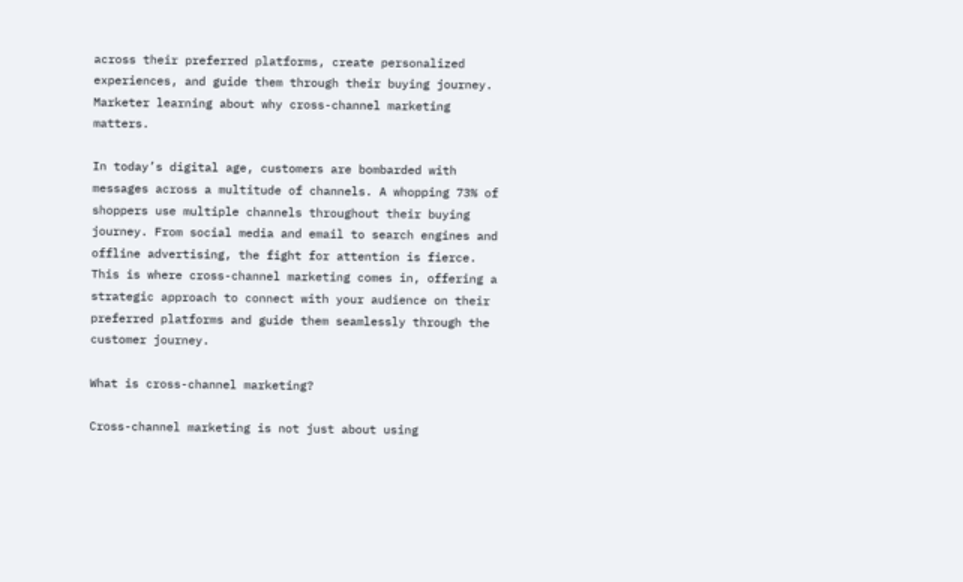across their preferred platforms, create personalized experiences, and guide them through their buying journey.
Marketer learning about why cross-channel marketing matters.

In today’s digital age, customers are bombarded with messages across a multitude of channels. A whopping 73% of shoppers use multiple channels throughout their buying journey. From social media and email to search engines and offline advertising, the fight for attention is fierce. This is where cross-channel marketing comes in, offering a strategic approach to connect with your audience on their preferred platforms and guide them seamlessly through the customer journey.

What is cross-channel marketing?

Cross-channel marketing is not just about using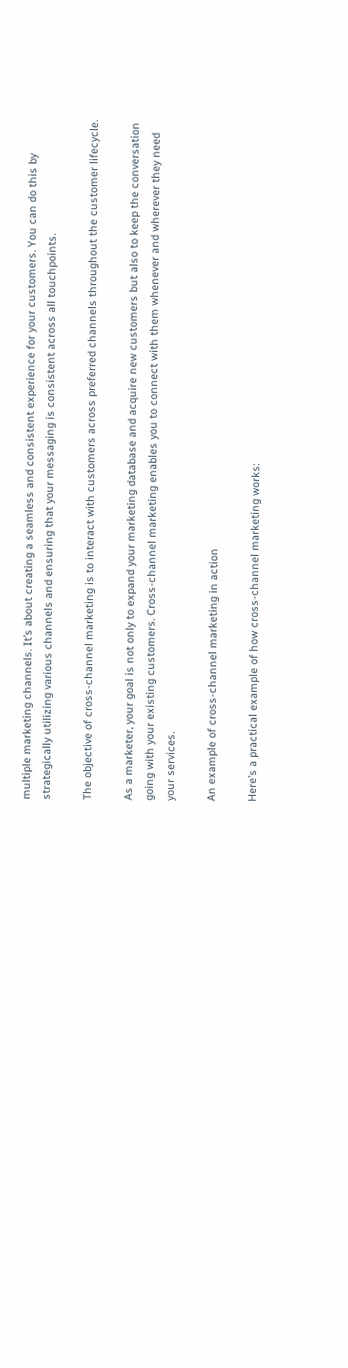multiple marketing channels. It’s about creating a seamless and consistent experience for your customers. You can do this by strategically utilizing various channels and ensuring that your messaging is consistent across all touchpoints.

The objective of cross-channel marketing is to interact with customers across preferred channels throughout the customer lifecycle.

As a marketer, your goal is not only to expand your marketing database and acquire new customers but also to keep the conversation going with your existing customers. Cross-channel marketing enables you to connect with them whenever and wherever they need your services.

An example of cross-channel marketing in action

Here’s a practical example of how cross-channel marketing works: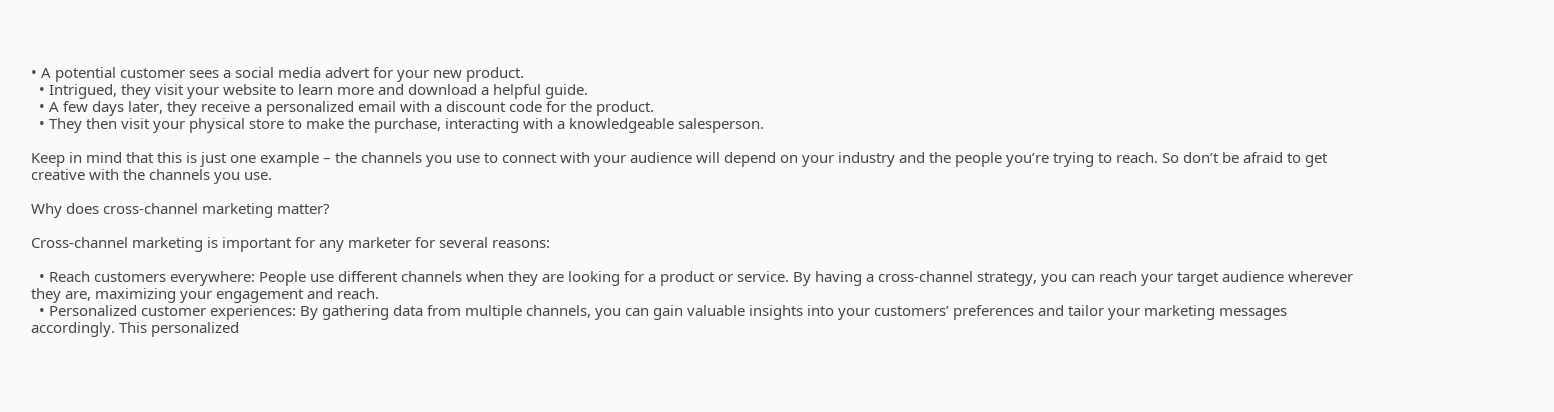• A potential customer sees a social media advert for your new product.
  • Intrigued, they visit your website to learn more and download a helpful guide.
  • A few days later, they receive a personalized email with a discount code for the product.
  • They then visit your physical store to make the purchase, interacting with a knowledgeable salesperson.

Keep in mind that this is just one example – the channels you use to connect with your audience will depend on your industry and the people you’re trying to reach. So don’t be afraid to get creative with the channels you use.

Why does cross-channel marketing matter?

Cross-channel marketing is important for any marketer for several reasons:

  • Reach customers everywhere: People use different channels when they are looking for a product or service. By having a cross-channel strategy, you can reach your target audience wherever they are, maximizing your engagement and reach.
  • Personalized customer experiences: By gathering data from multiple channels, you can gain valuable insights into your customers’ preferences and tailor your marketing messages accordingly. This personalized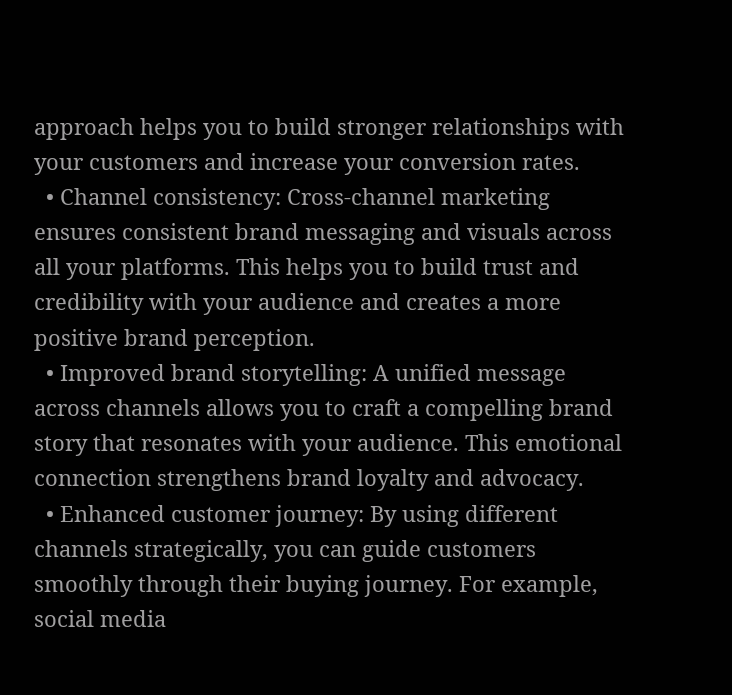approach helps you to build stronger relationships with your customers and increase your conversion rates.
  • Channel consistency: Cross-channel marketing ensures consistent brand messaging and visuals across all your platforms. This helps you to build trust and credibility with your audience and creates a more positive brand perception.
  • Improved brand storytelling: A unified message across channels allows you to craft a compelling brand story that resonates with your audience. This emotional connection strengthens brand loyalty and advocacy.
  • Enhanced customer journey: By using different channels strategically, you can guide customers smoothly through their buying journey. For example, social media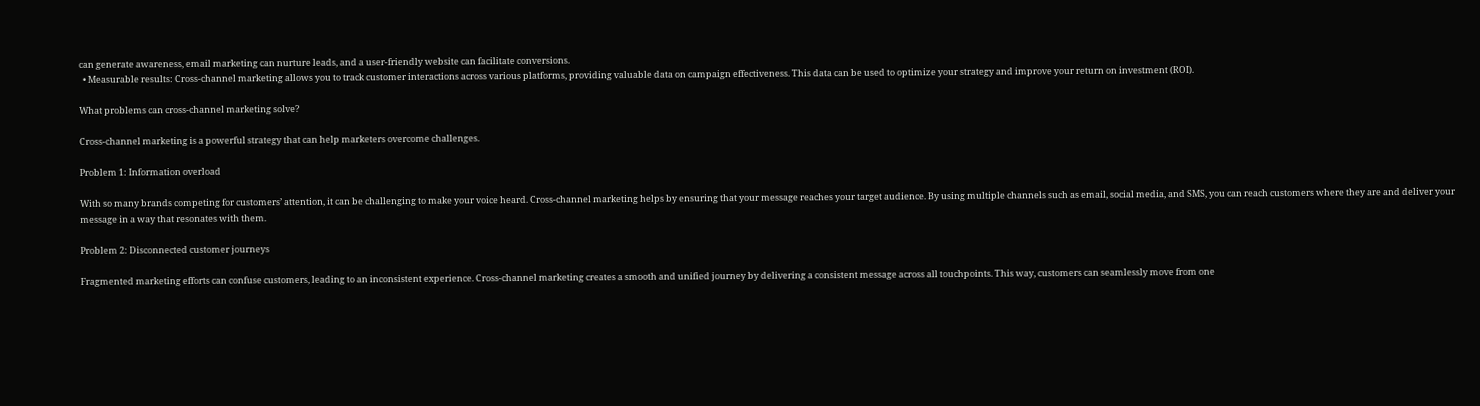can generate awareness, email marketing can nurture leads, and a user-friendly website can facilitate conversions.
  • Measurable results: Cross-channel marketing allows you to track customer interactions across various platforms, providing valuable data on campaign effectiveness. This data can be used to optimize your strategy and improve your return on investment (ROI).

What problems can cross-channel marketing solve?

Cross-channel marketing is a powerful strategy that can help marketers overcome challenges.

Problem 1: Information overload

With so many brands competing for customers’ attention, it can be challenging to make your voice heard. Cross-channel marketing helps by ensuring that your message reaches your target audience. By using multiple channels such as email, social media, and SMS, you can reach customers where they are and deliver your message in a way that resonates with them.

Problem 2: Disconnected customer journeys

Fragmented marketing efforts can confuse customers, leading to an inconsistent experience. Cross-channel marketing creates a smooth and unified journey by delivering a consistent message across all touchpoints. This way, customers can seamlessly move from one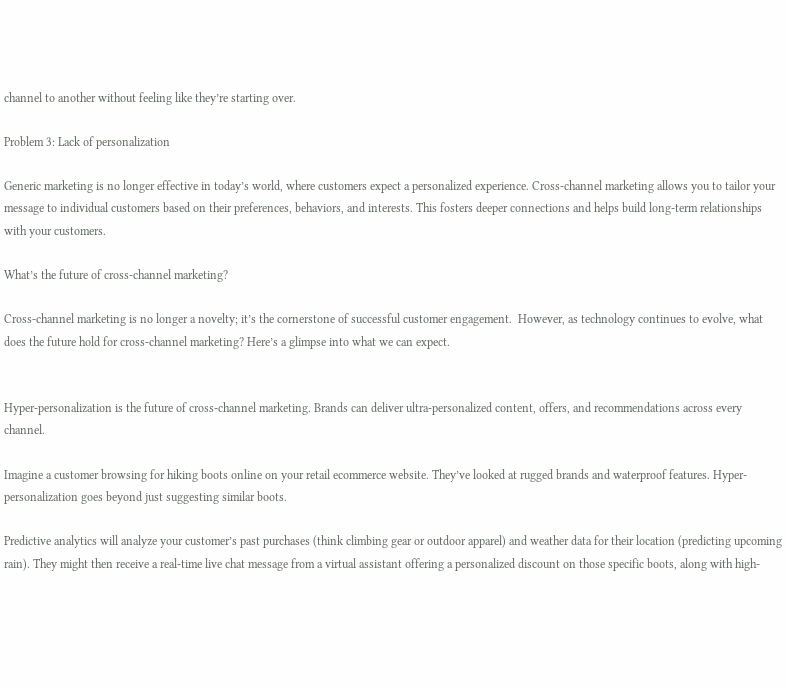channel to another without feeling like they’re starting over.

Problem 3: Lack of personalization

Generic marketing is no longer effective in today’s world, where customers expect a personalized experience. Cross-channel marketing allows you to tailor your message to individual customers based on their preferences, behaviors, and interests. This fosters deeper connections and helps build long-term relationships with your customers.

What’s the future of cross-channel marketing?

Cross-channel marketing is no longer a novelty; it’s the cornerstone of successful customer engagement.  However, as technology continues to evolve, what does the future hold for cross-channel marketing? Here’s a glimpse into what we can expect.


Hyper-personalization is the future of cross-channel marketing. Brands can deliver ultra-personalized content, offers, and recommendations across every channel.

Imagine a customer browsing for hiking boots online on your retail ecommerce website. They’ve looked at rugged brands and waterproof features. Hyper-personalization goes beyond just suggesting similar boots.

Predictive analytics will analyze your customer’s past purchases (think climbing gear or outdoor apparel) and weather data for their location (predicting upcoming rain). They might then receive a real-time live chat message from a virtual assistant offering a personalized discount on those specific boots, along with high-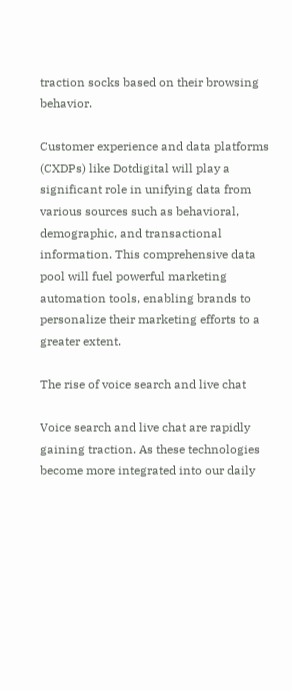traction socks based on their browsing behavior.

Customer experience and data platforms (CXDPs) like Dotdigital will play a significant role in unifying data from various sources such as behavioral, demographic, and transactional information. This comprehensive data pool will fuel powerful marketing automation tools, enabling brands to personalize their marketing efforts to a greater extent.

The rise of voice search and live chat

Voice search and live chat are rapidly gaining traction. As these technologies become more integrated into our daily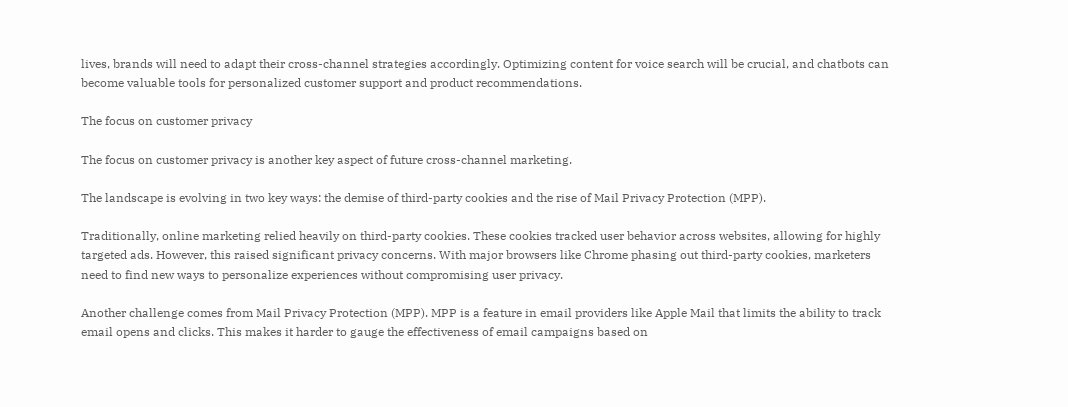lives, brands will need to adapt their cross-channel strategies accordingly. Optimizing content for voice search will be crucial, and chatbots can become valuable tools for personalized customer support and product recommendations.

The focus on customer privacy

The focus on customer privacy is another key aspect of future cross-channel marketing.

The landscape is evolving in two key ways: the demise of third-party cookies and the rise of Mail Privacy Protection (MPP).

Traditionally, online marketing relied heavily on third-party cookies. These cookies tracked user behavior across websites, allowing for highly targeted ads. However, this raised significant privacy concerns. With major browsers like Chrome phasing out third-party cookies, marketers need to find new ways to personalize experiences without compromising user privacy.

Another challenge comes from Mail Privacy Protection (MPP). MPP is a feature in email providers like Apple Mail that limits the ability to track email opens and clicks. This makes it harder to gauge the effectiveness of email campaigns based on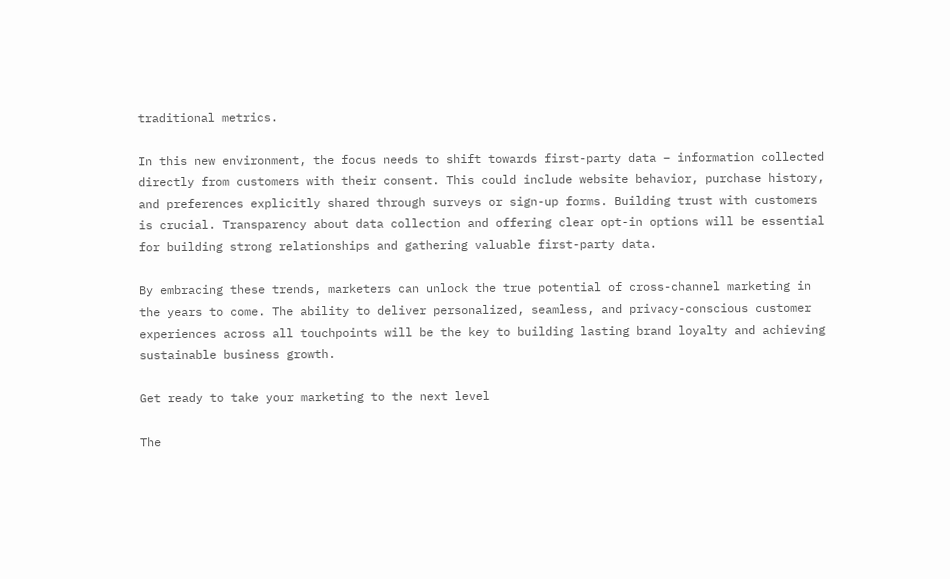traditional metrics.

In this new environment, the focus needs to shift towards first-party data – information collected directly from customers with their consent. This could include website behavior, purchase history, and preferences explicitly shared through surveys or sign-up forms. Building trust with customers is crucial. Transparency about data collection and offering clear opt-in options will be essential for building strong relationships and gathering valuable first-party data.

By embracing these trends, marketers can unlock the true potential of cross-channel marketing in the years to come. The ability to deliver personalized, seamless, and privacy-conscious customer experiences across all touchpoints will be the key to building lasting brand loyalty and achieving sustainable business growth.

Get ready to take your marketing to the next level

The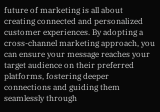future of marketing is all about creating connected and personalized customer experiences. By adopting a cross-channel marketing approach, you can ensure your message reaches your target audience on their preferred platforms, fostering deeper connections and guiding them seamlessly through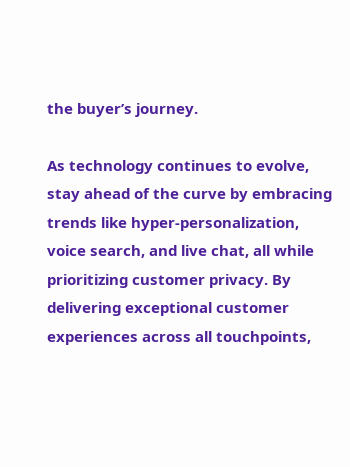the buyer’s journey.

As technology continues to evolve, stay ahead of the curve by embracing trends like hyper-personalization, voice search, and live chat, all while prioritizing customer privacy. By delivering exceptional customer experiences across all touchpoints,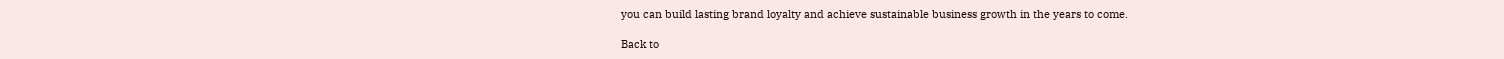you can build lasting brand loyalty and achieve sustainable business growth in the years to come.

Back to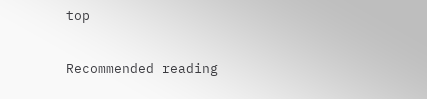top

Recommended reading